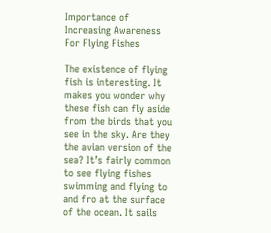Importance of Increasing Awareness For Flying Fishes

The existence of flying fish is interesting. It makes you wonder why these fish can fly aside from the birds that you see in the sky. Are they the avian version of the sea? It’s fairly common to see flying fishes swimming and flying to and fro at the surface of the ocean. It sails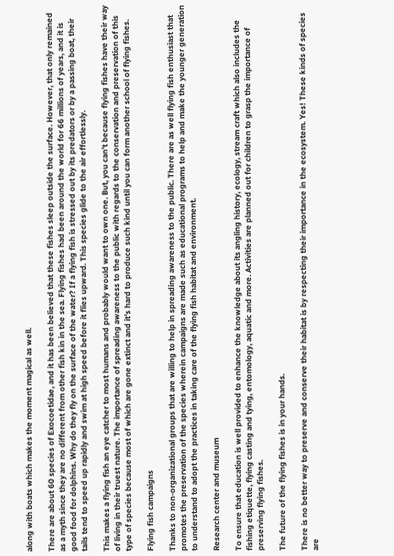along with boats which makes the moment magical as well.

There are about 60 species of Exocoetidae, and it has been believed that these fishes sleep outside the surface. However, that only remained as a myth since they are no different from other fish kin in the sea. Flying fishes had been around the world for 66 millions of years, and it is good food for dolphins. Why do they fly on the surface of the water? If a flying fish is stressed out by its predators or by a passing boat, their tails tend to speed up rapidly and swim at high speed before it flies upward. This species glide to the air effortlessly.

This makes a flying fish an eye catcher to most humans and probably would want to own one. But, you can’t because flying fishes have their way of living in their truest nature. The importance of spreading awareness to the public with regards to the conservation and preservation of this type of species because most of which are gone extinct and it’s hard to produce such kind until you can form another school of flying fishes.

Flying fish campaigns

Thanks to non-organizational groups that are willing to help in spreading awareness to the public. There are as well flying fish enthusiast that promotes the preservation of the species wherein campaigns are made such as educational programs to help and make the younger generation to understand to adopt the practices in taking care of the flying fish habitat and environment.

Research center and museum

To ensure that education is well provided to enhance the knowledge about its angling history, ecology, stream craft which also includes the fishing etiquette, flying casting and tying, entomology, aquatic and more. Activities are planned out for children to grasp the importance of preserving flying fishes.

The future of the flying fishes is in your hands.

There is no better way to preserve and conserve their habitat is by respecting their importance in the ecosystem. Yes! These kinds of species are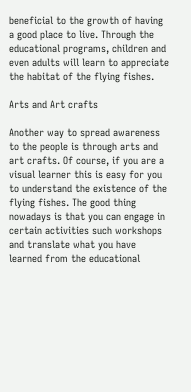beneficial to the growth of having a good place to live. Through the educational programs, children and even adults will learn to appreciate the habitat of the flying fishes.

Arts and Art crafts

Another way to spread awareness to the people is through arts and art crafts. Of course, if you are a visual learner this is easy for you to understand the existence of the flying fishes. The good thing nowadays is that you can engage in certain activities such workshops and translate what you have learned from the educational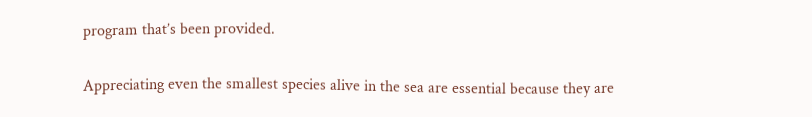program that’s been provided.

Appreciating even the smallest species alive in the sea are essential because they are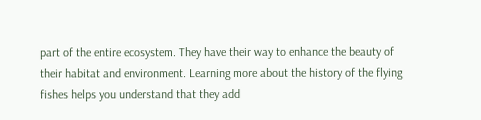part of the entire ecosystem. They have their way to enhance the beauty of their habitat and environment. Learning more about the history of the flying fishes helps you understand that they add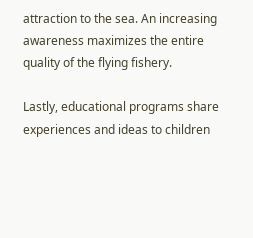attraction to the sea. An increasing awareness maximizes the entire quality of the flying fishery.

Lastly, educational programs share experiences and ideas to children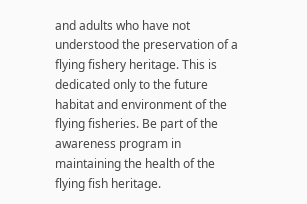and adults who have not understood the preservation of a flying fishery heritage. This is dedicated only to the future habitat and environment of the flying fisheries. Be part of the awareness program in maintaining the health of the flying fish heritage.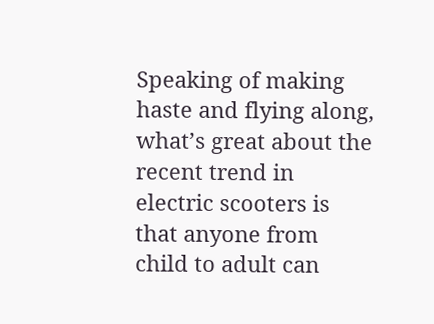Speaking of making haste and flying along, what’s great about the recent trend in electric scooters is that anyone from child to adult can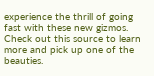experience the thrill of going fast with these new gizmos.  Check out this source to learn more and pick up one of the beauties.